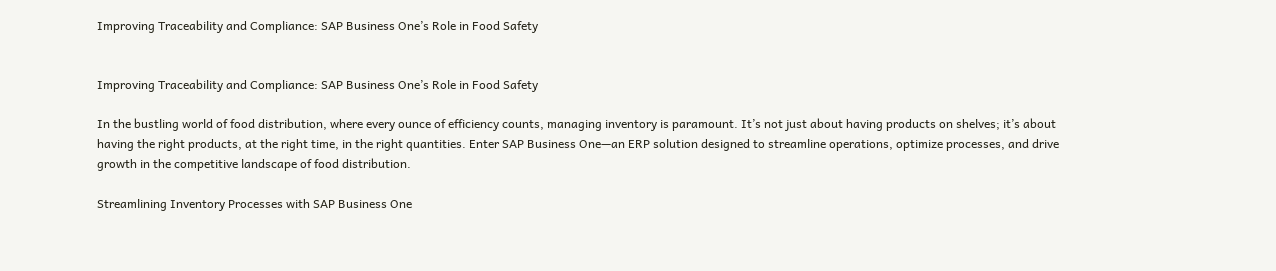Improving Traceability and Compliance: SAP Business One’s Role in Food Safety


Improving Traceability and Compliance: SAP Business One’s Role in Food Safety

In the bustling world of food distribution, where every ounce of efficiency counts, managing inventory is paramount. It’s not just about having products on shelves; it’s about having the right products, at the right time, in the right quantities. Enter SAP Business One—an ERP solution designed to streamline operations, optimize processes, and drive growth in the competitive landscape of food distribution.

Streamlining Inventory Processes with SAP Business One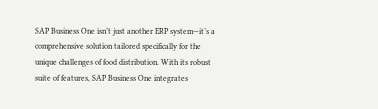SAP Business One isn’t just another ERP system—it’s a comprehensive solution tailored specifically for the unique challenges of food distribution. With its robust suite of features, SAP Business One integrates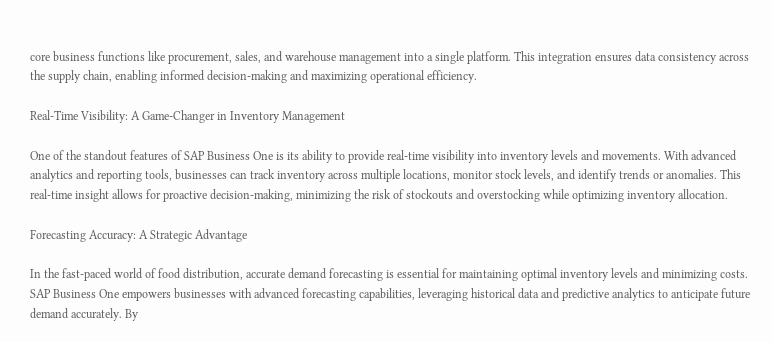core business functions like procurement, sales, and warehouse management into a single platform. This integration ensures data consistency across the supply chain, enabling informed decision-making and maximizing operational efficiency.

Real-Time Visibility: A Game-Changer in Inventory Management

One of the standout features of SAP Business One is its ability to provide real-time visibility into inventory levels and movements. With advanced analytics and reporting tools, businesses can track inventory across multiple locations, monitor stock levels, and identify trends or anomalies. This real-time insight allows for proactive decision-making, minimizing the risk of stockouts and overstocking while optimizing inventory allocation.

Forecasting Accuracy: A Strategic Advantage

In the fast-paced world of food distribution, accurate demand forecasting is essential for maintaining optimal inventory levels and minimizing costs. SAP Business One empowers businesses with advanced forecasting capabilities, leveraging historical data and predictive analytics to anticipate future demand accurately. By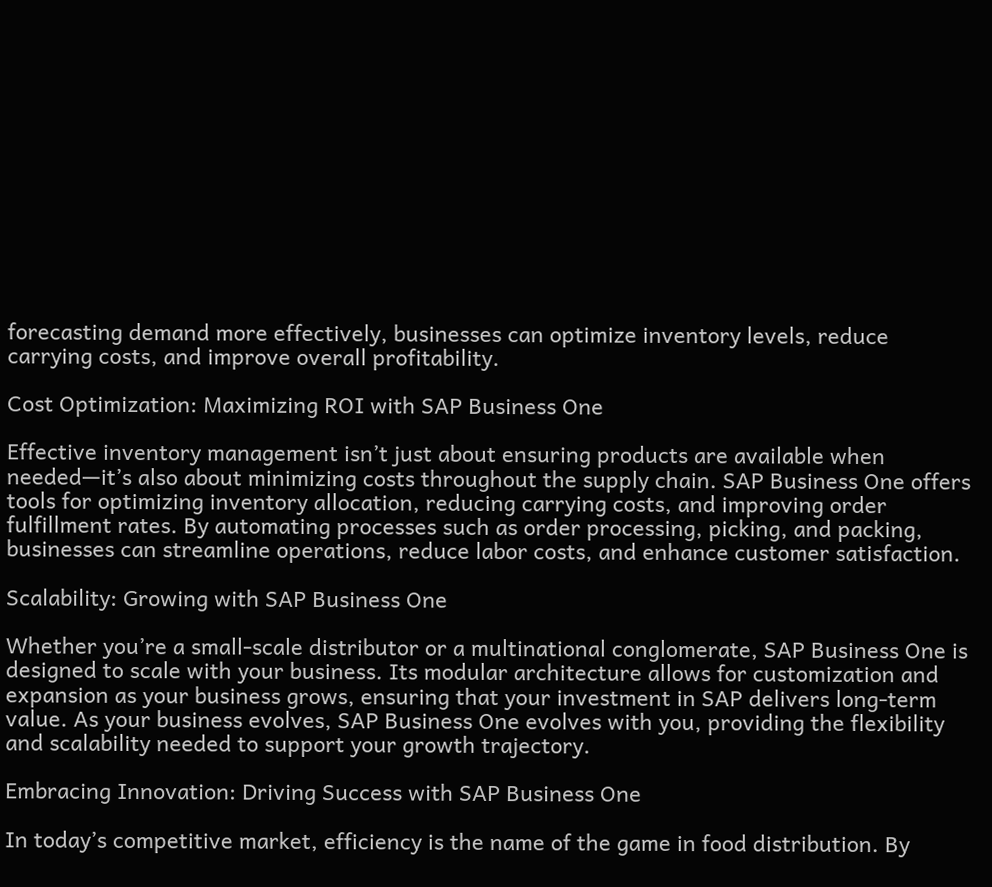forecasting demand more effectively, businesses can optimize inventory levels, reduce carrying costs, and improve overall profitability.

Cost Optimization: Maximizing ROI with SAP Business One

Effective inventory management isn’t just about ensuring products are available when needed—it’s also about minimizing costs throughout the supply chain. SAP Business One offers tools for optimizing inventory allocation, reducing carrying costs, and improving order fulfillment rates. By automating processes such as order processing, picking, and packing, businesses can streamline operations, reduce labor costs, and enhance customer satisfaction.

Scalability: Growing with SAP Business One

Whether you’re a small-scale distributor or a multinational conglomerate, SAP Business One is designed to scale with your business. Its modular architecture allows for customization and expansion as your business grows, ensuring that your investment in SAP delivers long-term value. As your business evolves, SAP Business One evolves with you, providing the flexibility and scalability needed to support your growth trajectory.

Embracing Innovation: Driving Success with SAP Business One

In today’s competitive market, efficiency is the name of the game in food distribution. By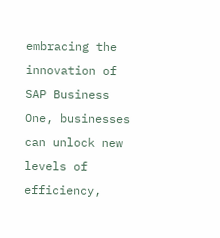embracing the innovation of SAP Business One, businesses can unlock new levels of efficiency,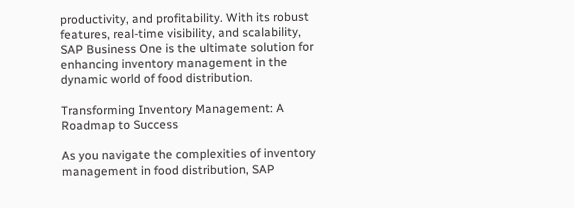productivity, and profitability. With its robust features, real-time visibility, and scalability, SAP Business One is the ultimate solution for enhancing inventory management in the dynamic world of food distribution.

Transforming Inventory Management: A Roadmap to Success

As you navigate the complexities of inventory management in food distribution, SAP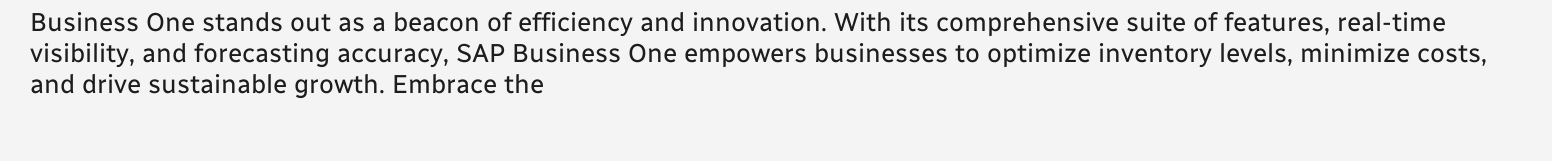Business One stands out as a beacon of efficiency and innovation. With its comprehensive suite of features, real-time visibility, and forecasting accuracy, SAP Business One empowers businesses to optimize inventory levels, minimize costs, and drive sustainable growth. Embrace the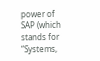power of SAP (which stands for “Systems,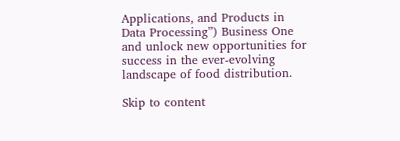Applications, and Products in Data Processing”) Business One and unlock new opportunities for success in the ever-evolving landscape of food distribution.

Skip to content